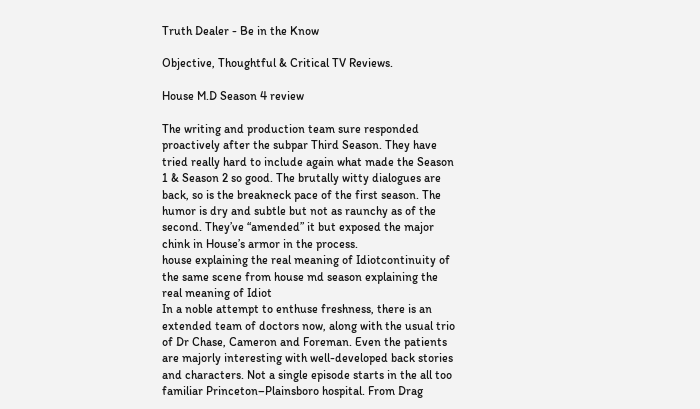Truth Dealer - Be in the Know

Objective, Thoughtful & Critical TV Reviews.

House M.D Season 4 review

The writing and production team sure responded proactively after the subpar Third Season. They have tried really hard to include again what made the Season 1 & Season 2 so good. The brutally witty dialogues are back, so is the breakneck pace of the first season. The humor is dry and subtle but not as raunchy as of the second. They’ve “amended” it but exposed the major chink in House’s armor in the process.
house explaining the real meaning of Idiotcontinuity of the same scene from house md season explaining the real meaning of Idiot
In a noble attempt to enthuse freshness, there is an extended team of doctors now, along with the usual trio of Dr Chase, Cameron and Foreman. Even the patients are majorly interesting with well-developed back stories and characters. Not a single episode starts in the all too familiar Princeton–Plainsboro hospital. From Drag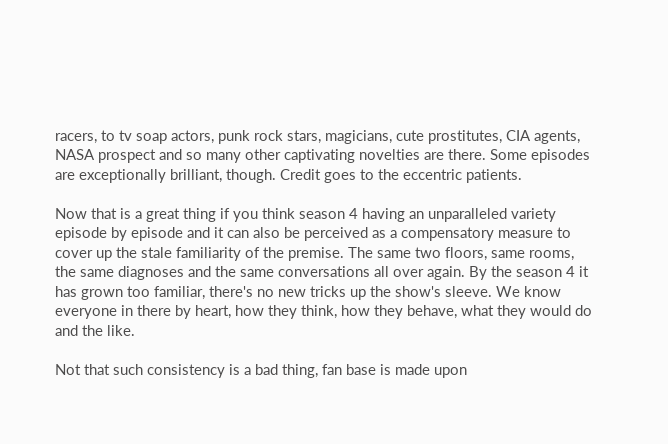racers, to tv soap actors, punk rock stars, magicians, cute prostitutes, CIA agents, NASA prospect and so many other captivating novelties are there. Some episodes are exceptionally brilliant, though. Credit goes to the eccentric patients.

Now that is a great thing if you think season 4 having an unparalleled variety episode by episode and it can also be perceived as a compensatory measure to cover up the stale familiarity of the premise. The same two floors, same rooms, the same diagnoses and the same conversations all over again. By the season 4 it has grown too familiar, there's no new tricks up the show's sleeve. We know everyone in there by heart, how they think, how they behave, what they would do and the like.

Not that such consistency is a bad thing, fan base is made upon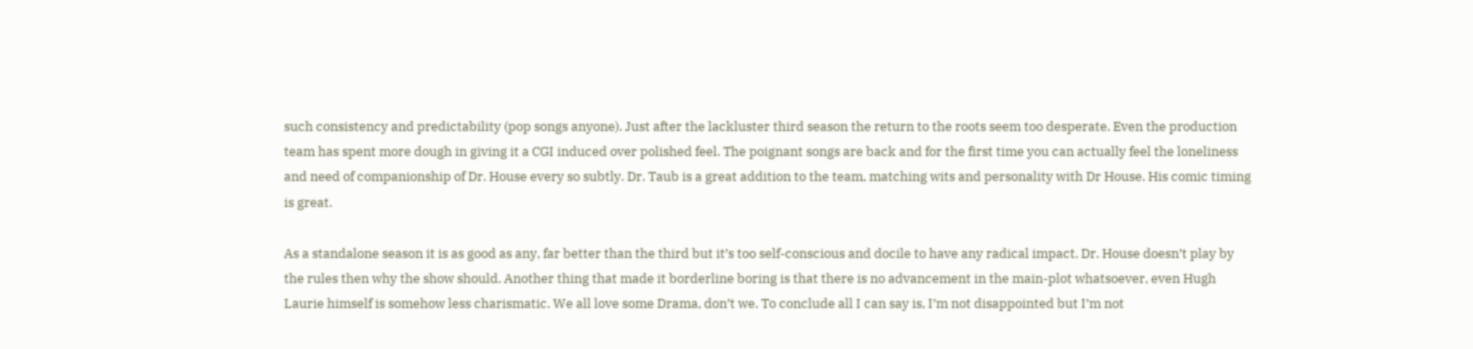such consistency and predictability (pop songs anyone). Just after the lackluster third season the return to the roots seem too desperate. Even the production team has spent more dough in giving it a CGI induced over polished feel. The poignant songs are back and for the first time you can actually feel the loneliness and need of companionship of Dr. House every so subtly. Dr. Taub is a great addition to the team, matching wits and personality with Dr House. His comic timing is great.

As a standalone season it is as good as any, far better than the third but it’s too self-conscious and docile to have any radical impact. Dr. House doesn’t play by the rules then why the show should. Another thing that made it borderline boring is that there is no advancement in the main-plot whatsoever, even Hugh Laurie himself is somehow less charismatic. We all love some Drama, don’t we. To conclude all I can say is, I’m not disappointed but I’m not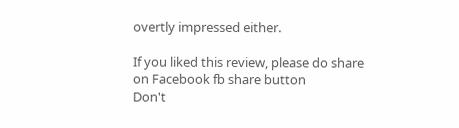overtly impressed either.

If you liked this review, please do share on Facebook fb share button
Don't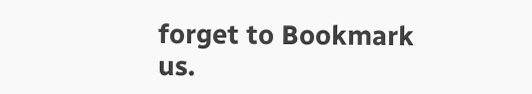forget to Bookmark us.